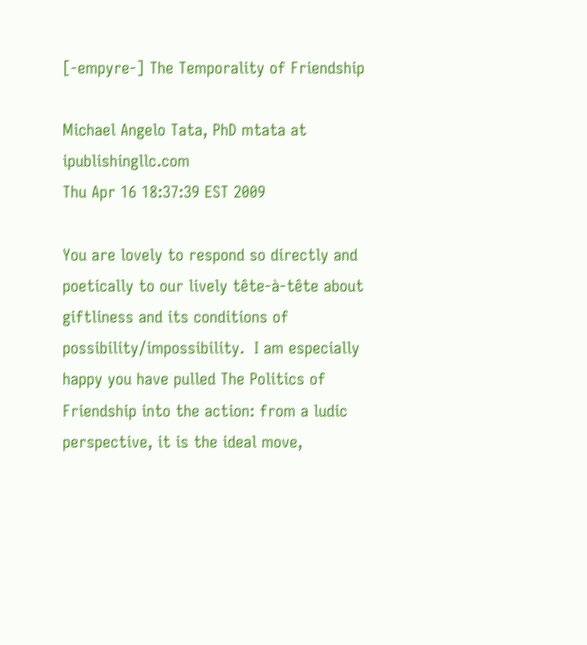[-empyre-] The Temporality of Friendship

Michael Angelo Tata, PhD mtata at ipublishingllc.com
Thu Apr 16 18:37:39 EST 2009

You are lovely to respond so directly and poetically to our lively tête-à-tête about giftliness and its conditions of possibility/impossibility.  I am especially happy you have pulled The Politics of Friendship into the action: from a ludic perspective, it is the ideal move,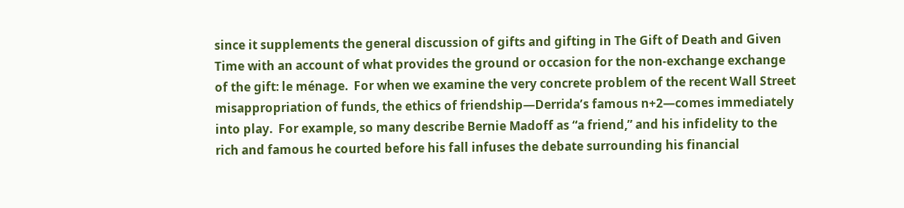since it supplements the general discussion of gifts and gifting in The Gift of Death and Given Time with an account of what provides the ground or occasion for the non-exchange exchange of the gift: le ménage.  For when we examine the very concrete problem of the recent Wall Street misappropriation of funds, the ethics of friendship—Derrida’s famous n+2—comes immediately into play.  For example, so many describe Bernie Madoff as “a friend,” and his infidelity to the rich and famous he courted before his fall infuses the debate surrounding his financial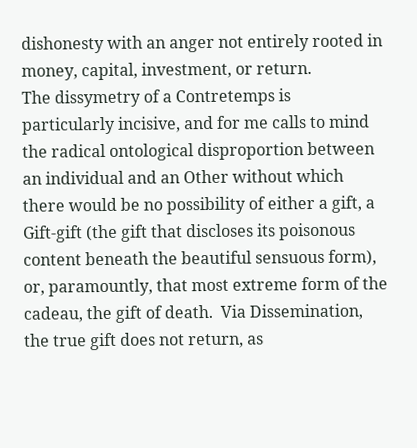dishonesty with an anger not entirely rooted in money, capital, investment, or return.
The dissymetry of a Contretemps is particularly incisive, and for me calls to mind the radical ontological disproportion between an individual and an Other without which there would be no possibility of either a gift, a Gift-gift (the gift that discloses its poisonous content beneath the beautiful sensuous form), or, paramountly, that most extreme form of the cadeau, the gift of death.  Via Dissemination, the true gift does not return, as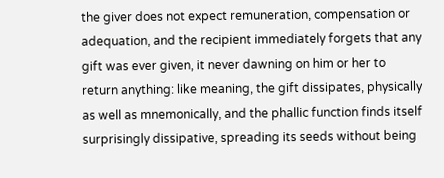the giver does not expect remuneration, compensation or adequation, and the recipient immediately forgets that any gift was ever given, it never dawning on him or her to return anything: like meaning, the gift dissipates, physically as well as mnemonically, and the phallic function finds itself surprisingly dissipative, spreading its seeds without being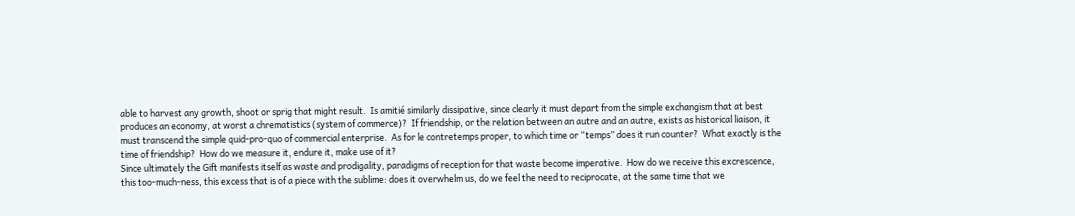able to harvest any growth, shoot or sprig that might result.  Is amitié similarly dissipative, since clearly it must depart from the simple exchangism that at best produces an economy, at worst a chrematistics (system of commerce)?  If friendship, or the relation between an autre and an autre, exists as historical liaison, it must transcend the simple quid-pro-quo of commercial enterprise.  As for le contretemps proper, to which time or “temps” does it run counter?  What exactly is the time of friendship?  How do we measure it, endure it, make use of it?
Since ultimately the Gift manifests itself as waste and prodigality, paradigms of reception for that waste become imperative.  How do we receive this excrescence, this too-much-ness, this excess that is of a piece with the sublime: does it overwhelm us, do we feel the need to reciprocate, at the same time that we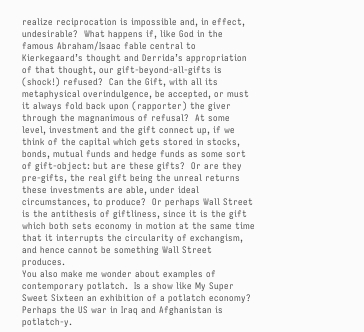realize reciprocation is impossible and, in effect, undesirable?  What happens if, like God in the famous Abraham/Isaac fable central to Kierkegaard’s thought and Derrida’s appropriation of that thought, our gift-beyond-all-gifts is (shock!) refused?  Can the Gift, with all its metaphysical overindulgence, be accepted, or must it always fold back upon (rapporter) the giver through the magnanimous of refusal?  At some level, investment and the gift connect up, if we think of the capital which gets stored in stocks, bonds, mutual funds and hedge funds as some sort of gift-object: but are these gifts?  Or are they pre-gifts, the real gift being the unreal returns these investments are able, under ideal circumstances, to produce?  Or perhaps Wall Street is the antithesis of giftliness, since it is the gift which both sets economy in motion at the same time that it interrupts the circularity of exchangism, and hence cannot be something Wall Street produces.
You also make me wonder about examples of contemporary potlatch.  Is a show like My Super Sweet Sixteen an exhibition of a potlatch economy?  Perhaps the US war in Iraq and Afghanistan is potlatch-y.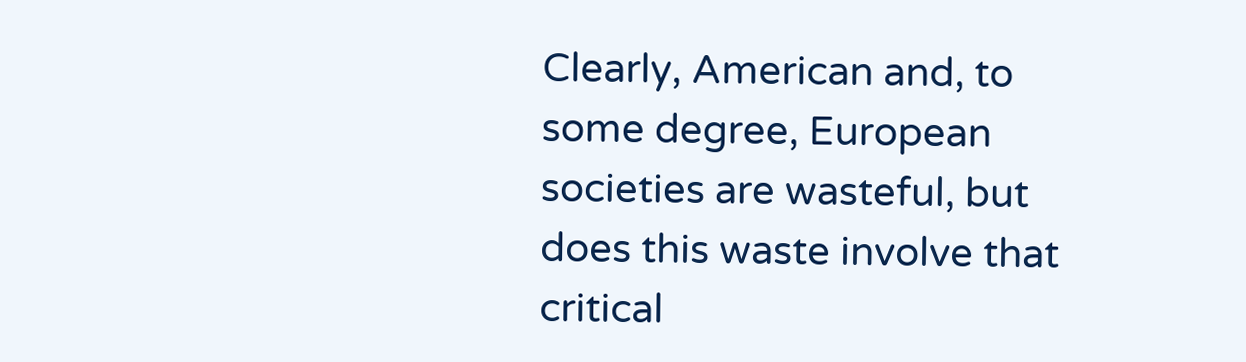Clearly, American and, to some degree, European societies are wasteful, but does this waste involve that critical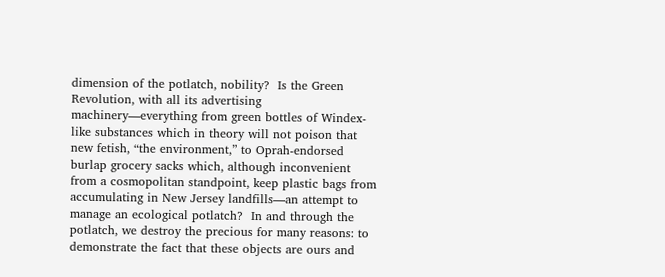dimension of the potlatch, nobility?  Is the Green Revolution, with all its advertising machinery—everything from green bottles of Windex-like substances which in theory will not poison that new fetish, “the environment,” to Oprah-endorsed burlap grocery sacks which, although inconvenient from a cosmopolitan standpoint, keep plastic bags from accumulating in New Jersey landfills—an attempt to manage an ecological potlatch?  In and through the potlatch, we destroy the precious for many reasons: to demonstrate the fact that these objects are ours and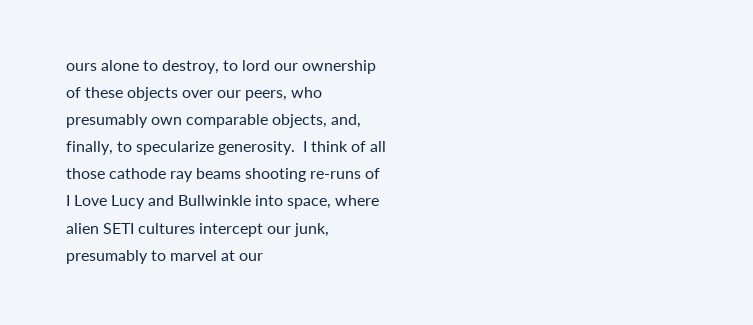ours alone to destroy, to lord our ownership of these objects over our peers, who presumably own comparable objects, and, finally, to specularize generosity.  I think of all those cathode ray beams shooting re-runs of I Love Lucy and Bullwinkle into space, where alien SETI cultures intercept our junk, presumably to marvel at our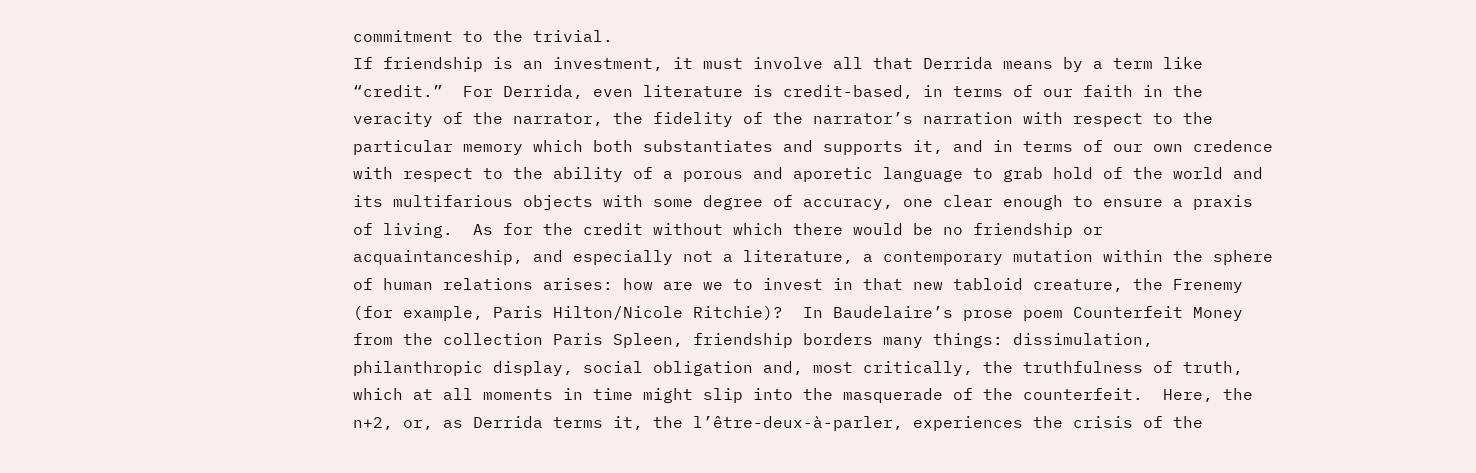commitment to the trivial.
If friendship is an investment, it must involve all that Derrida means by a term like “credit.”  For Derrida, even literature is credit-based, in terms of our faith in the veracity of the narrator, the fidelity of the narrator’s narration with respect to the particular memory which both substantiates and supports it, and in terms of our own credence with respect to the ability of a porous and aporetic language to grab hold of the world and its multifarious objects with some degree of accuracy, one clear enough to ensure a praxis of living.  As for the credit without which there would be no friendship or acquaintanceship, and especially not a literature, a contemporary mutation within the sphere of human relations arises: how are we to invest in that new tabloid creature, the Frenemy (for example, Paris Hilton/Nicole Ritchie)?  In Baudelaire’s prose poem Counterfeit Money from the collection Paris Spleen, friendship borders many things: dissimulation, philanthropic display, social obligation and, most critically, the truthfulness of truth, which at all moments in time might slip into the masquerade of the counterfeit.  Here, the n+2, or, as Derrida terms it, the l’être-deux-à-parler, experiences the crisis of the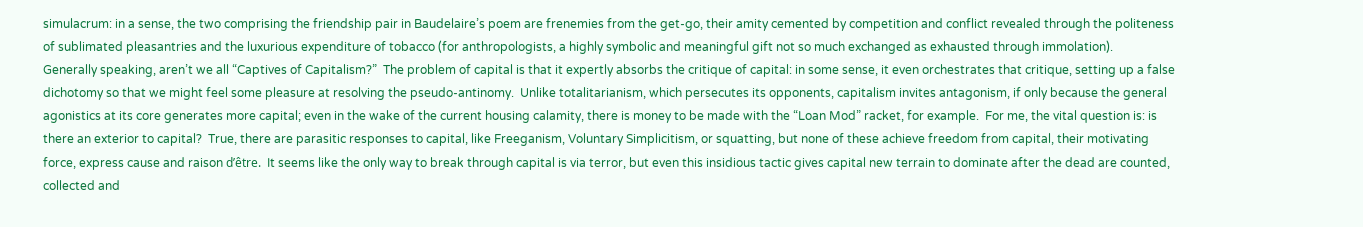simulacrum: in a sense, the two comprising the friendship pair in Baudelaire’s poem are frenemies from the get-go, their amity cemented by competition and conflict revealed through the politeness of sublimated pleasantries and the luxurious expenditure of tobacco (for anthropologists, a highly symbolic and meaningful gift not so much exchanged as exhausted through immolation).
Generally speaking, aren’t we all “Captives of Capitalism?”  The problem of capital is that it expertly absorbs the critique of capital: in some sense, it even orchestrates that critique, setting up a false dichotomy so that we might feel some pleasure at resolving the pseudo-antinomy.  Unlike totalitarianism, which persecutes its opponents, capitalism invites antagonism, if only because the general agonistics at its core generates more capital; even in the wake of the current housing calamity, there is money to be made with the “Loan Mod” racket, for example.  For me, the vital question is: is there an exterior to capital?  True, there are parasitic responses to capital, like Freeganism, Voluntary Simplicitism, or squatting, but none of these achieve freedom from capital, their motivating force, express cause and raison d’être.  It seems like the only way to break through capital is via terror, but even this insidious tactic gives capital new terrain to dominate after the dead are counted, collected and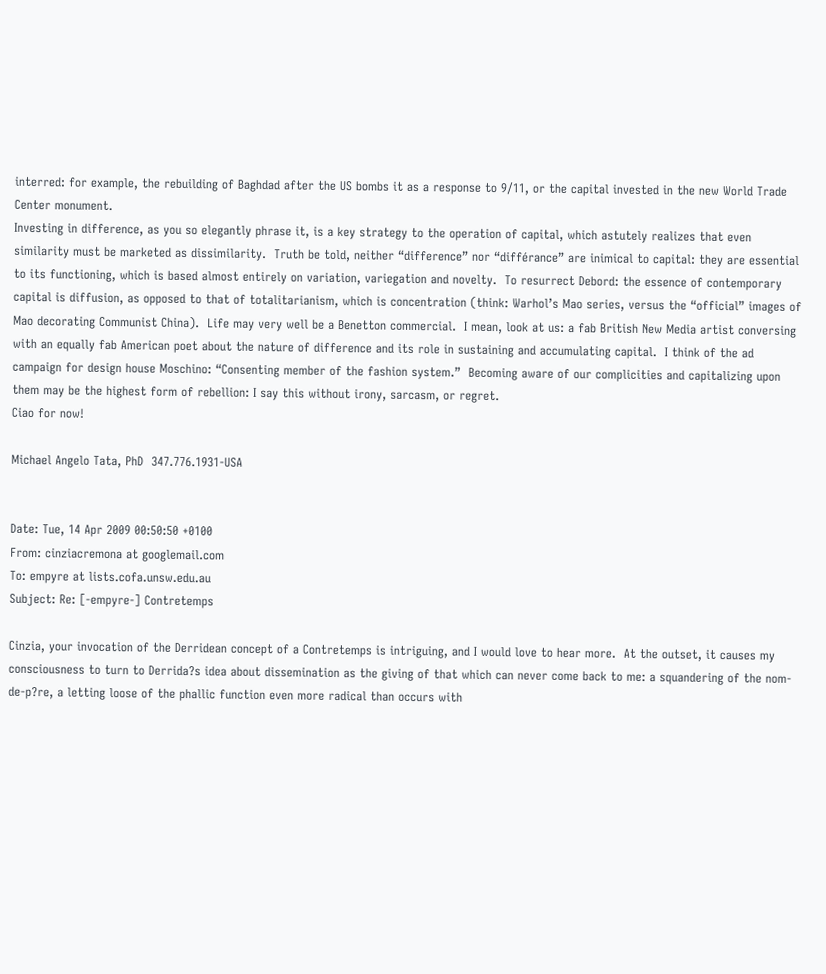interred: for example, the rebuilding of Baghdad after the US bombs it as a response to 9/11, or the capital invested in the new World Trade Center monument.
Investing in difference, as you so elegantly phrase it, is a key strategy to the operation of capital, which astutely realizes that even similarity must be marketed as dissimilarity.  Truth be told, neither “difference” nor “différance” are inimical to capital: they are essential to its functioning, which is based almost entirely on variation, variegation and novelty.  To resurrect Debord: the essence of contemporary capital is diffusion, as opposed to that of totalitarianism, which is concentration (think: Warhol’s Mao series, versus the “official” images of Mao decorating Communist China).  Life may very well be a Benetton commercial.  I mean, look at us: a fab British New Media artist conversing with an equally fab American poet about the nature of difference and its role in sustaining and accumulating capital.  I think of the ad campaign for design house Moschino: “Consenting member of the fashion system.”  Becoming aware of our complicities and capitalizing upon them may be the highest form of rebellion: I say this without irony, sarcasm, or regret.
Ciao for now!

Michael Angelo Tata, PhD  347.776.1931-USA


Date: Tue, 14 Apr 2009 00:50:50 +0100
From: cinziacremona at googlemail.com
To: empyre at lists.cofa.unsw.edu.au
Subject: Re: [-empyre-] Contretemps

Cinzia, your invocation of the Derridean concept of a Contretemps is intriguing, and I would love to hear more.  At the outset, it causes my consciousness to turn to Derrida?s idea about dissemination as the giving of that which can never come back to me: a squandering of the nom-de-p?re, a letting loose of the phallic function even more radical than occurs with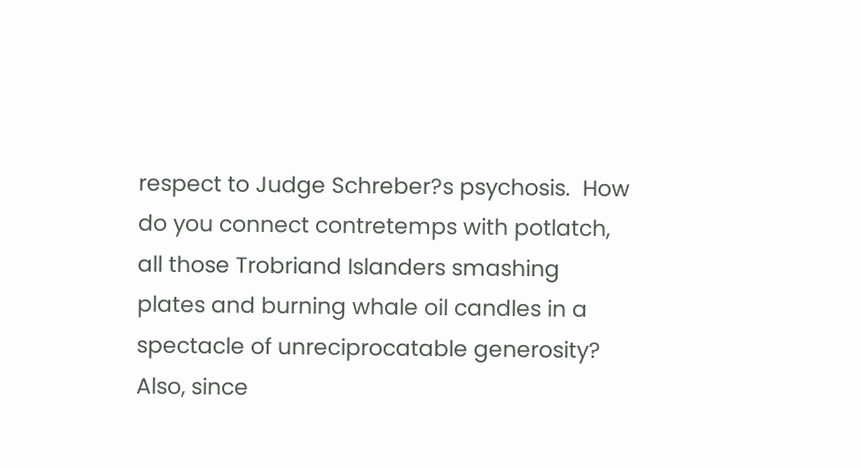respect to Judge Schreber?s psychosis.  How do you connect contretemps with potlatch, all those Trobriand Islanders smashing plates and burning whale oil candles in a spectacle of unreciprocatable generosity?  Also, since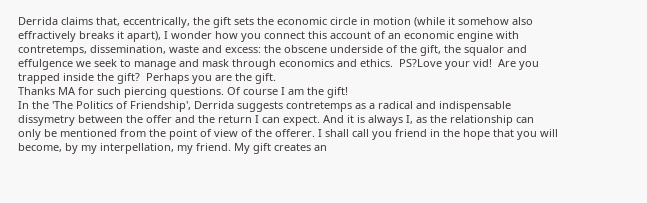Derrida claims that, eccentrically, the gift sets the economic circle in motion (while it somehow also effractively breaks it apart), I wonder how you connect this account of an economic engine with contretemps, dissemination, waste and excess: the obscene underside of the gift, the squalor and effulgence we seek to manage and mask through economics and ethics.  PS?Love your vid!  Are you trapped inside the gift?  Perhaps you are the gift.
Thanks MA for such piercing questions. Of course I am the gift!
In the 'The Politics of Friendship', Derrida suggests contretemps as a radical and indispensable dissymetry between the offer and the return I can expect. And it is always I, as the relationship can only be mentioned from the point of view of the offerer. I shall call you friend in the hope that you will become, by my interpellation, my friend. My gift creates an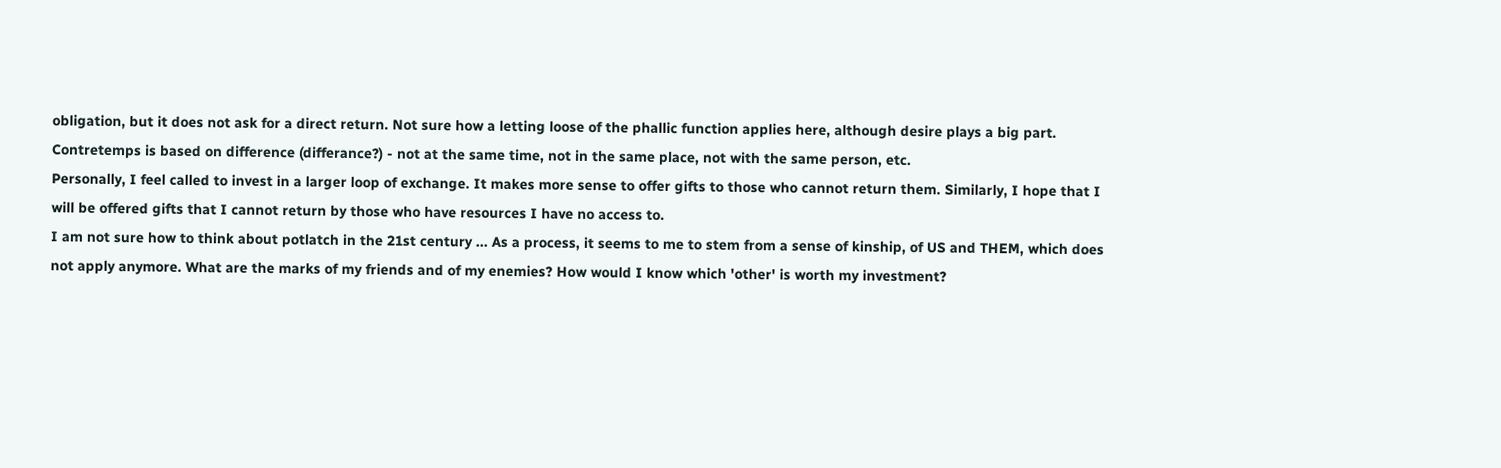obligation, but it does not ask for a direct return. Not sure how a letting loose of the phallic function applies here, although desire plays a big part.
Contretemps is based on difference (differance?) - not at the same time, not in the same place, not with the same person, etc.
Personally, I feel called to invest in a larger loop of exchange. It makes more sense to offer gifts to those who cannot return them. Similarly, I hope that I will be offered gifts that I cannot return by those who have resources I have no access to.
I am not sure how to think about potlatch in the 21st century ... As a process, it seems to me to stem from a sense of kinship, of US and THEM, which does not apply anymore. What are the marks of my friends and of my enemies? How would I know which 'other' is worth my investment?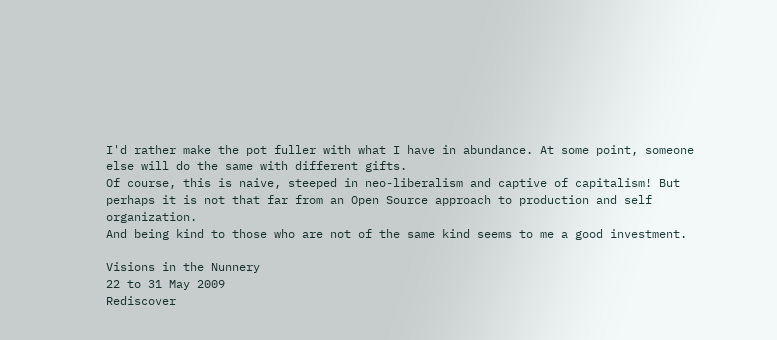I'd rather make the pot fuller with what I have in abundance. At some point, someone else will do the same with different gifts.
Of course, this is naive, steeped in neo-liberalism and captive of capitalism! But perhaps it is not that far from an Open Source approach to production and self organization.
And being kind to those who are not of the same kind seems to me a good investment.

Visions in the Nunnery
22 to 31 May 2009
Rediscover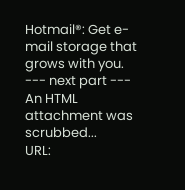Hotmail®: Get e-mail storage that grows with you.
--- next part ---
An HTML attachment was scrubbed...
URL: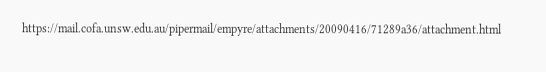https://mail.cofa.unsw.edu.au/pipermail/empyre/attachments/20090416/71289a36/attachment.html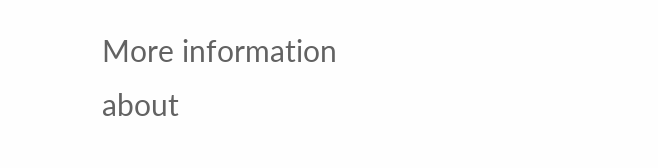More information about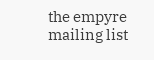the empyre mailing list